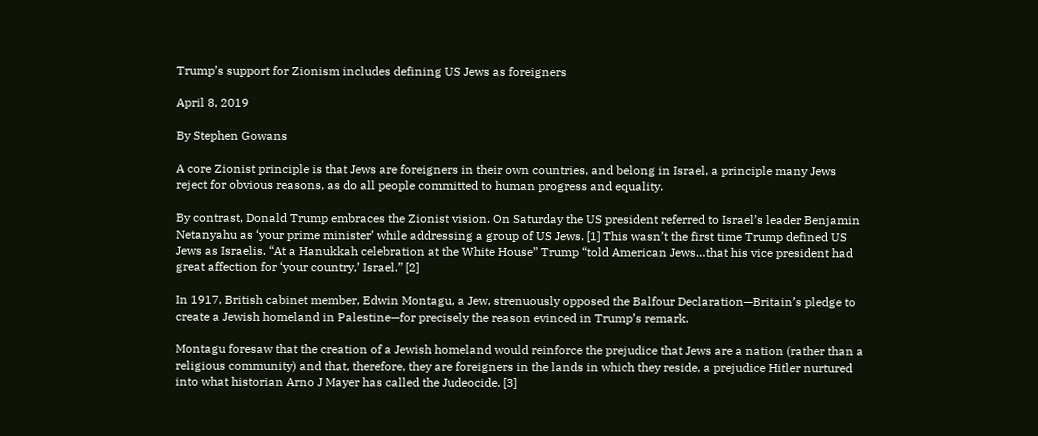Trump’s support for Zionism includes defining US Jews as foreigners

April 8, 2019

By Stephen Gowans

A core Zionist principle is that Jews are foreigners in their own countries, and belong in Israel, a principle many Jews reject for obvious reasons, as do all people committed to human progress and equality.

By contrast, Donald Trump embraces the Zionist vision. On Saturday the US president referred to Israel’s leader Benjamin Netanyahu as ‘your prime minister’ while addressing a group of US Jews. [1] This wasn’t the first time Trump defined US Jews as Israelis. “At a Hanukkah celebration at the White House” Trump “told American Jews…that his vice president had great affection for ‘your country,’ Israel.” [2]

In 1917, British cabinet member, Edwin Montagu, a Jew, strenuously opposed the Balfour Declaration—Britain’s pledge to create a Jewish homeland in Palestine—for precisely the reason evinced in Trump’s remark.

Montagu foresaw that the creation of a Jewish homeland would reinforce the prejudice that Jews are a nation (rather than a religious community) and that, therefore, they are foreigners in the lands in which they reside, a prejudice Hitler nurtured into what historian Arno J Mayer has called the Judeocide. [3]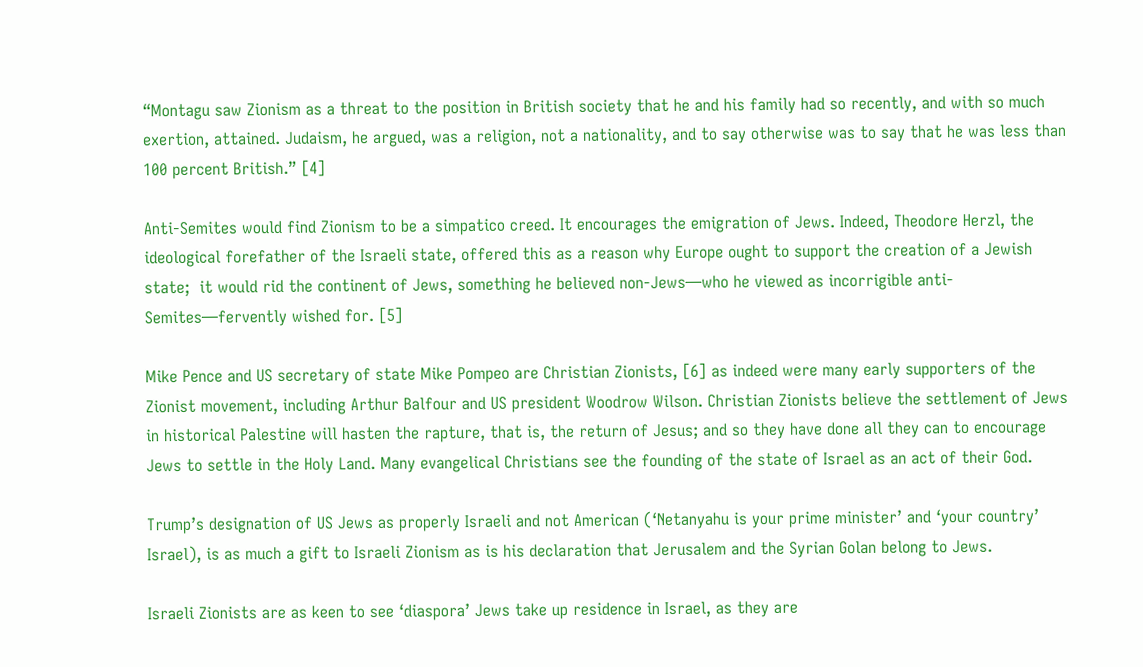“Montagu saw Zionism as a threat to the position in British society that he and his family had so recently, and with so much exertion, attained. Judaism, he argued, was a religion, not a nationality, and to say otherwise was to say that he was less than 100 percent British.” [4]

Anti-Semites would find Zionism to be a simpatico creed. It encourages the emigration of Jews. Indeed, Theodore Herzl, the ideological forefather of the Israeli state, offered this as a reason why Europe ought to support the creation of a Jewish state;  it would rid the continent of Jews, something he believed non-Jews—who he viewed as incorrigible anti-Semites—fervently wished for. [5]

Mike Pence and US secretary of state Mike Pompeo are Christian Zionists, [6] as indeed were many early supporters of the Zionist movement, including Arthur Balfour and US president Woodrow Wilson. Christian Zionists believe the settlement of Jews in historical Palestine will hasten the rapture, that is, the return of Jesus; and so they have done all they can to encourage Jews to settle in the Holy Land. Many evangelical Christians see the founding of the state of Israel as an act of their God.

Trump’s designation of US Jews as properly Israeli and not American (‘Netanyahu is your prime minister’ and ‘your country’ Israel), is as much a gift to Israeli Zionism as is his declaration that Jerusalem and the Syrian Golan belong to Jews.

Israeli Zionists are as keen to see ‘diaspora’ Jews take up residence in Israel, as they are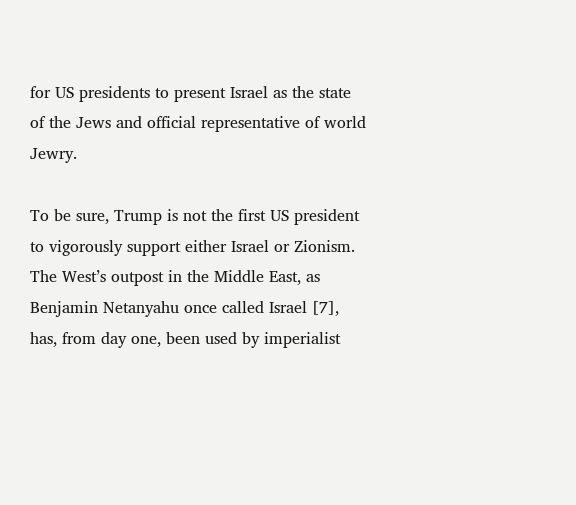for US presidents to present Israel as the state of the Jews and official representative of world Jewry.

To be sure, Trump is not the first US president to vigorously support either Israel or Zionism. The West’s outpost in the Middle East, as Benjamin Netanyahu once called Israel [7], has, from day one, been used by imperialist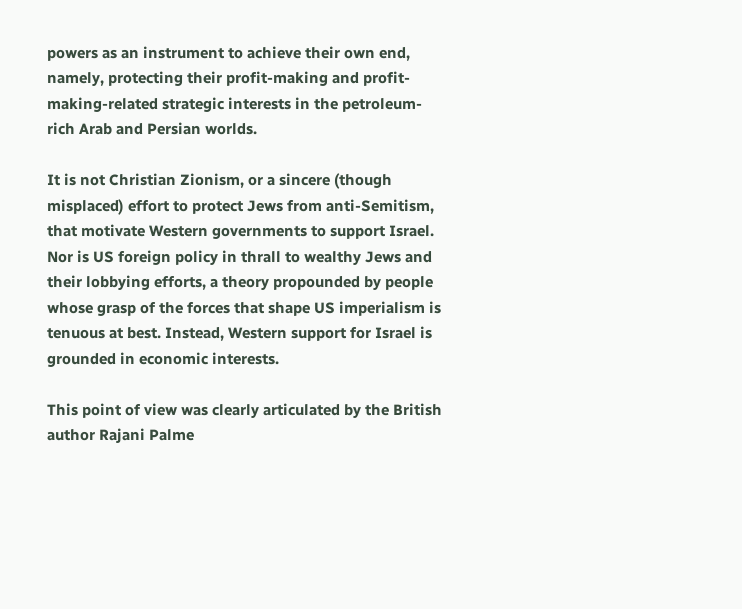powers as an instrument to achieve their own end, namely, protecting their profit-making and profit-making-related strategic interests in the petroleum-rich Arab and Persian worlds.

It is not Christian Zionism, or a sincere (though misplaced) effort to protect Jews from anti-Semitism, that motivate Western governments to support Israel. Nor is US foreign policy in thrall to wealthy Jews and their lobbying efforts, a theory propounded by people whose grasp of the forces that shape US imperialism is tenuous at best. Instead, Western support for Israel is grounded in economic interests.

This point of view was clearly articulated by the British author Rajani Palme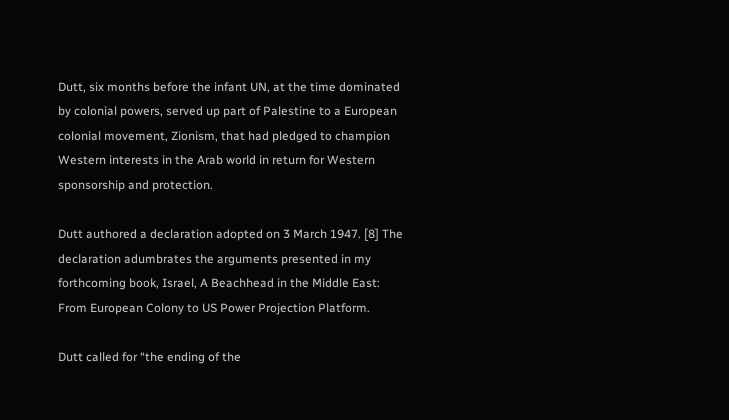Dutt, six months before the infant UN, at the time dominated by colonial powers, served up part of Palestine to a European colonial movement, Zionism, that had pledged to champion Western interests in the Arab world in return for Western sponsorship and protection.

Dutt authored a declaration adopted on 3 March 1947. [8] The declaration adumbrates the arguments presented in my forthcoming book, Israel, A Beachhead in the Middle East: From European Colony to US Power Projection Platform.

Dutt called for “the ending of the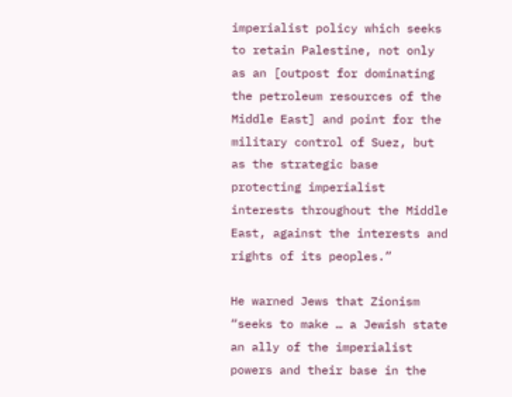imperialist policy which seeks to retain Palestine, not only as an [outpost for dominating the petroleum resources of the Middle East] and point for the military control of Suez, but as the strategic base protecting imperialist interests throughout the Middle East, against the interests and rights of its peoples.”

He warned Jews that Zionism “seeks to make … a Jewish state an ally of the imperialist powers and their base in the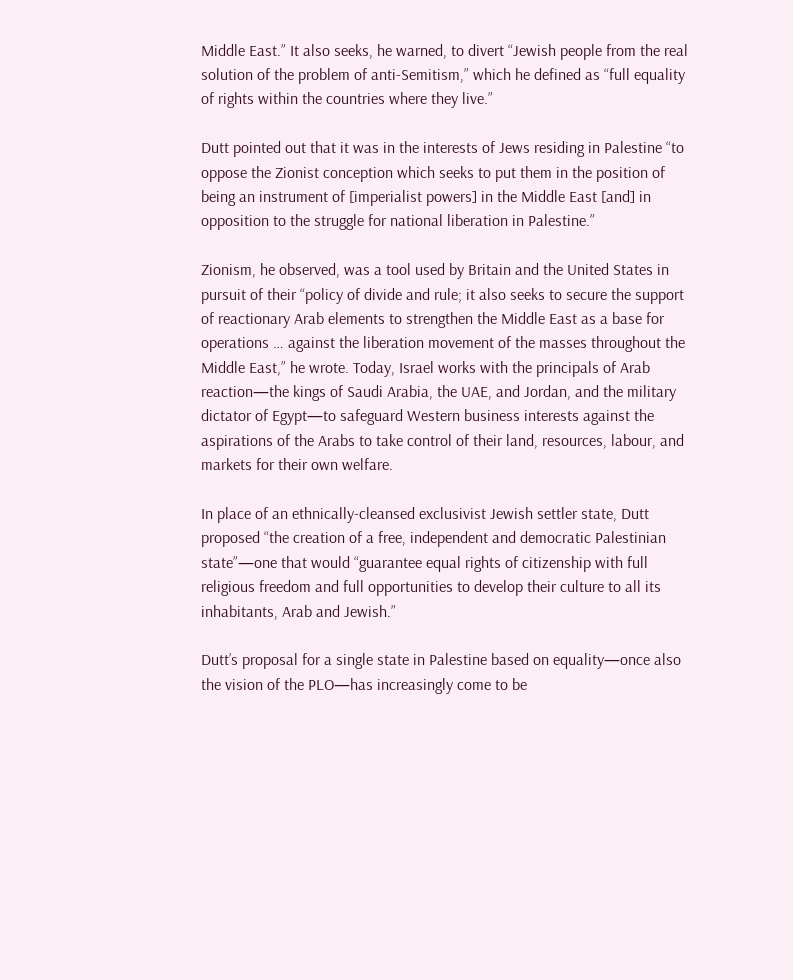Middle East.” It also seeks, he warned, to divert “Jewish people from the real solution of the problem of anti-Semitism,” which he defined as “full equality of rights within the countries where they live.”

Dutt pointed out that it was in the interests of Jews residing in Palestine “to oppose the Zionist conception which seeks to put them in the position of being an instrument of [imperialist powers] in the Middle East [and] in opposition to the struggle for national liberation in Palestine.”

Zionism, he observed, was a tool used by Britain and the United States in pursuit of their “policy of divide and rule; it also seeks to secure the support of reactionary Arab elements to strengthen the Middle East as a base for operations … against the liberation movement of the masses throughout the Middle East,” he wrote. Today, Israel works with the principals of Arab reaction—the kings of Saudi Arabia, the UAE, and Jordan, and the military dictator of Egypt—to safeguard Western business interests against the aspirations of the Arabs to take control of their land, resources, labour, and markets for their own welfare.

In place of an ethnically-cleansed exclusivist Jewish settler state, Dutt proposed “the creation of a free, independent and democratic Palestinian state”—one that would “guarantee equal rights of citizenship with full religious freedom and full opportunities to develop their culture to all its inhabitants, Arab and Jewish.”

Dutt’s proposal for a single state in Palestine based on equality—once also the vision of the PLO—has increasingly come to be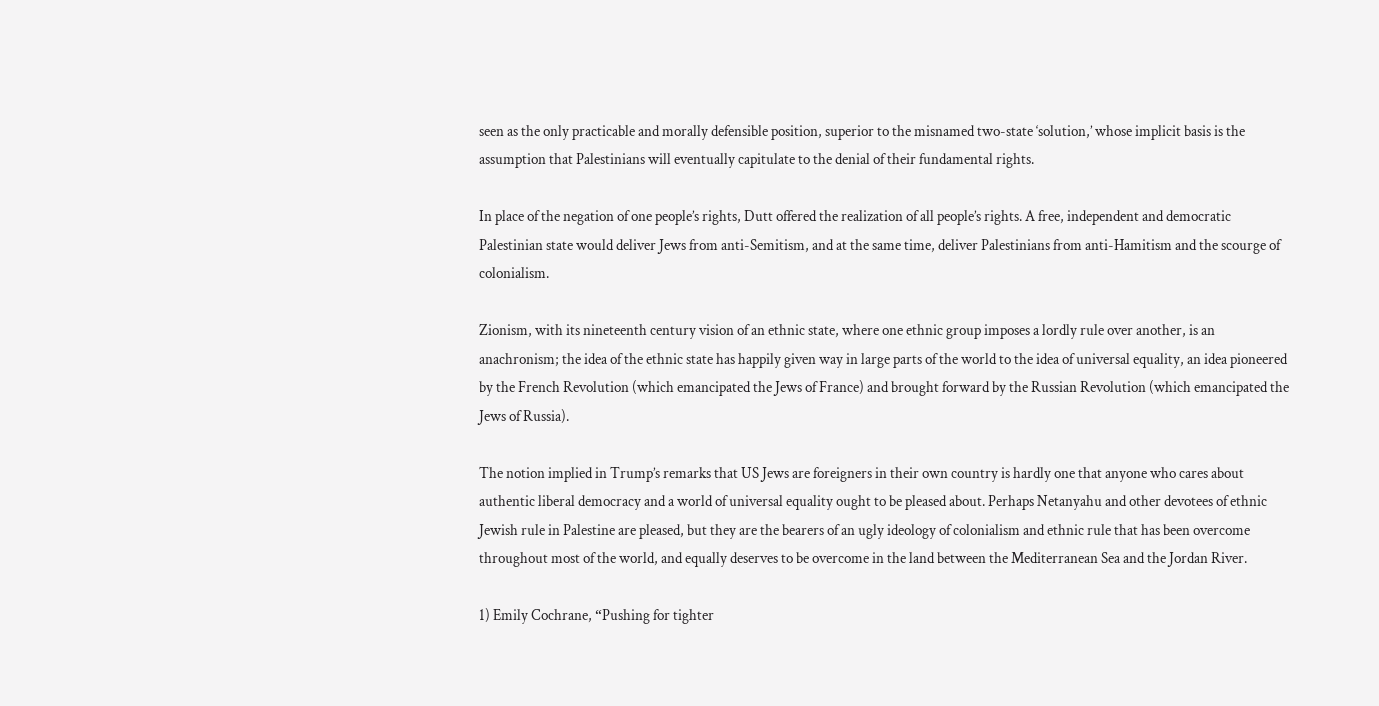seen as the only practicable and morally defensible position, superior to the misnamed two-state ‘solution,’ whose implicit basis is the assumption that Palestinians will eventually capitulate to the denial of their fundamental rights.

In place of the negation of one people’s rights, Dutt offered the realization of all people’s rights. A free, independent and democratic Palestinian state would deliver Jews from anti-Semitism, and at the same time, deliver Palestinians from anti-Hamitism and the scourge of colonialism.

Zionism, with its nineteenth century vision of an ethnic state, where one ethnic group imposes a lordly rule over another, is an anachronism; the idea of the ethnic state has happily given way in large parts of the world to the idea of universal equality, an idea pioneered by the French Revolution (which emancipated the Jews of France) and brought forward by the Russian Revolution (which emancipated the Jews of Russia).

The notion implied in Trump’s remarks that US Jews are foreigners in their own country is hardly one that anyone who cares about authentic liberal democracy and a world of universal equality ought to be pleased about. Perhaps Netanyahu and other devotees of ethnic Jewish rule in Palestine are pleased, but they are the bearers of an ugly ideology of colonialism and ethnic rule that has been overcome throughout most of the world, and equally deserves to be overcome in the land between the Mediterranean Sea and the Jordan River.

1) Emily Cochrane, “Pushing for tighter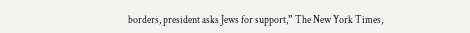borders, president asks Jews for support,” The New York Times,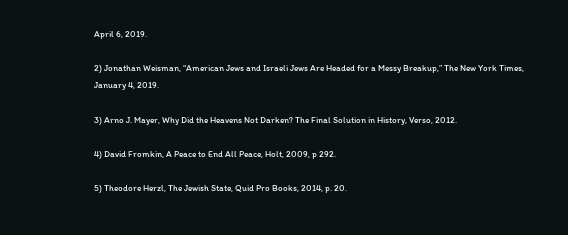April 6, 2019.

2) Jonathan Weisman, “American Jews and Israeli Jews Are Headed for a Messy Breakup,” The New York Times, January 4, 2019.

3) Arno J. Mayer, Why Did the Heavens Not Darken? The Final Solution in History, Verso, 2012.

4) David Fromkin, A Peace to End All Peace, Holt, 2009, p 292.

5) Theodore Herzl, The Jewish State, Quid Pro Books, 2014, p. 20.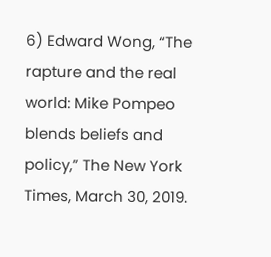6) Edward Wong, “The rapture and the real world: Mike Pompeo blends beliefs and policy,” The New York Times, March 30, 2019.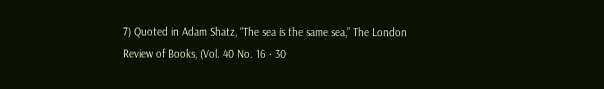7) Quoted in Adam Shatz, “The sea is the same sea,” The London Review of Books, (Vol. 40 No. 16 · 30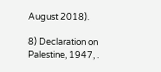August 2018).

8) Declaration on Palestine, 1947, .